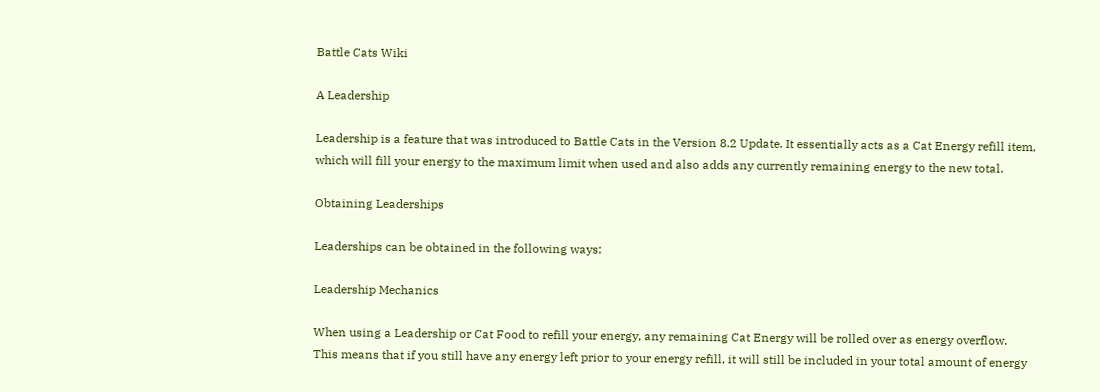Battle Cats Wiki

A Leadership

Leadership is a feature that was introduced to Battle Cats in the Version 8.2 Update. It essentially acts as a Cat Energy refill item, which will fill your energy to the maximum limit when used and also adds any currently remaining energy to the new total.

Obtaining Leaderships

Leaderships can be obtained in the following ways:

Leadership Mechanics

When using a Leadership or Cat Food to refill your energy, any remaining Cat Energy will be rolled over as energy overflow. This means that if you still have any energy left prior to your energy refill, it will still be included in your total amount of energy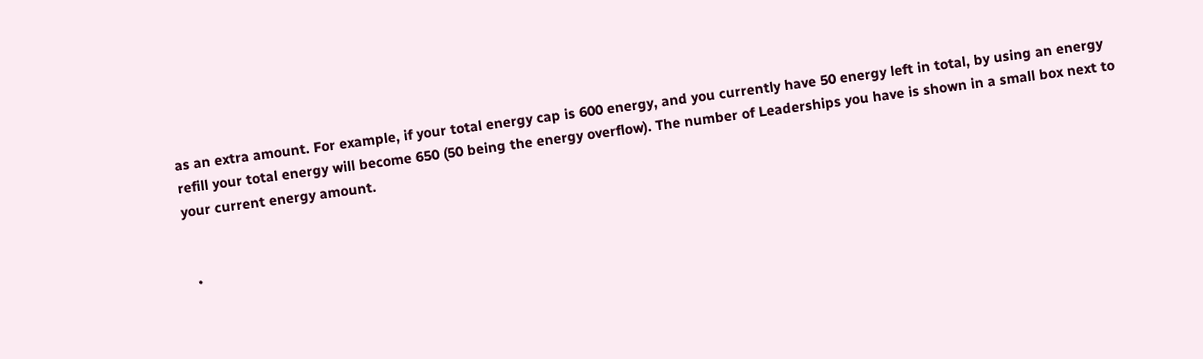as an extra amount. For example, if your total energy cap is 600 energy, and you currently have 50 energy left in total, by using an energy refill your total energy will become 650 (50 being the energy overflow). The number of Leaderships you have is shown in a small box next to your current energy amount.


  •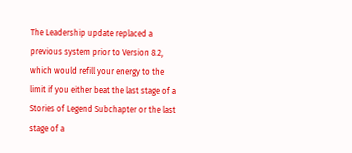The Leadership update replaced a previous system prior to Version 8.2, which would refill your energy to the limit if you either beat the last stage of a Stories of Legend Subchapter or the last stage of a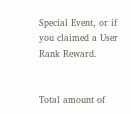Special Event, or if you claimed a User Rank Reward.


Total amount of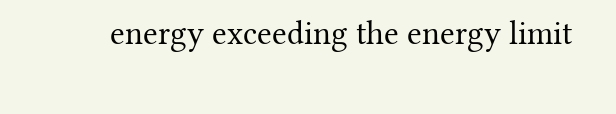energy exceeding the energy limit